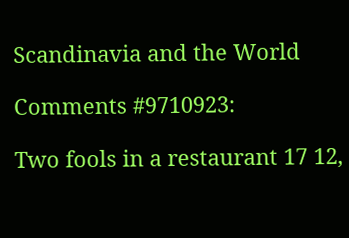Scandinavia and the World

Comments #9710923:

Two fools in a restaurant 17 12,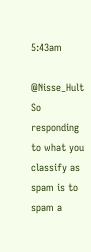5:43am

@Nisse_Hult So responding to what you classify as spam is to spam a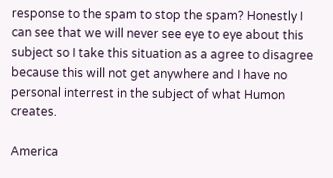response to the spam to stop the spam? Honestly I can see that we will never see eye to eye about this subject so I take this situation as a agree to disagree because this will not get anywhere and I have no personal interrest in the subject of what Humon creates.

America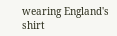wearing England's shirt